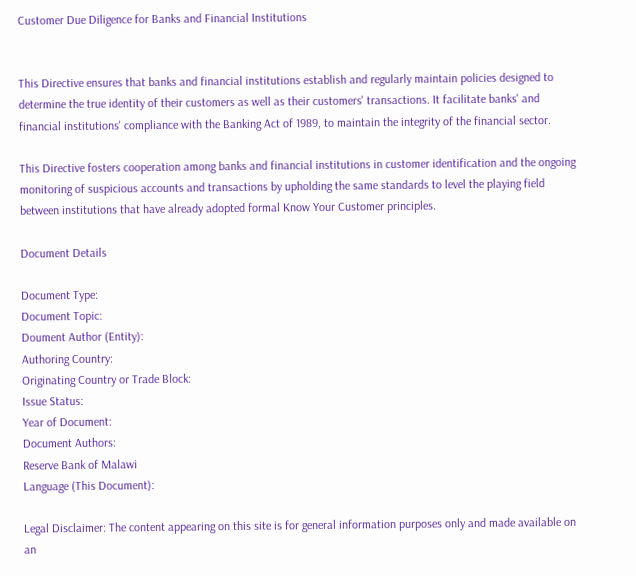Customer Due Diligence for Banks and Financial Institutions


This Directive ensures that banks and financial institutions establish and regularly maintain policies designed to determine the true identity of their customers as well as their customers' transactions. It facilitate banks' and financial institutions' compliance with the Banking Act of 1989, to maintain the integrity of the financial sector.

This Directive fosters cooperation among banks and financial institutions in customer identification and the ongoing monitoring of suspicious accounts and transactions by upholding the same standards to level the playing field between institutions that have already adopted formal Know Your Customer principles.

Document Details

Document Type:
Document Topic:
Doument Author (Entity):
Authoring Country:
Originating Country or Trade Block:
Issue Status:
Year of Document:
Document Authors:
Reserve Bank of Malawi
Language (This Document):

Legal Disclaimer: The content appearing on this site is for general information purposes only and made available on an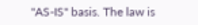"AS-IS" basis. The law is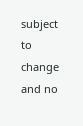subject to change and no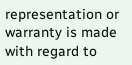representation or warranty is made with regard to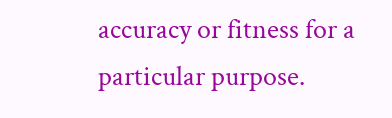accuracy or fitness for a particular purpose.